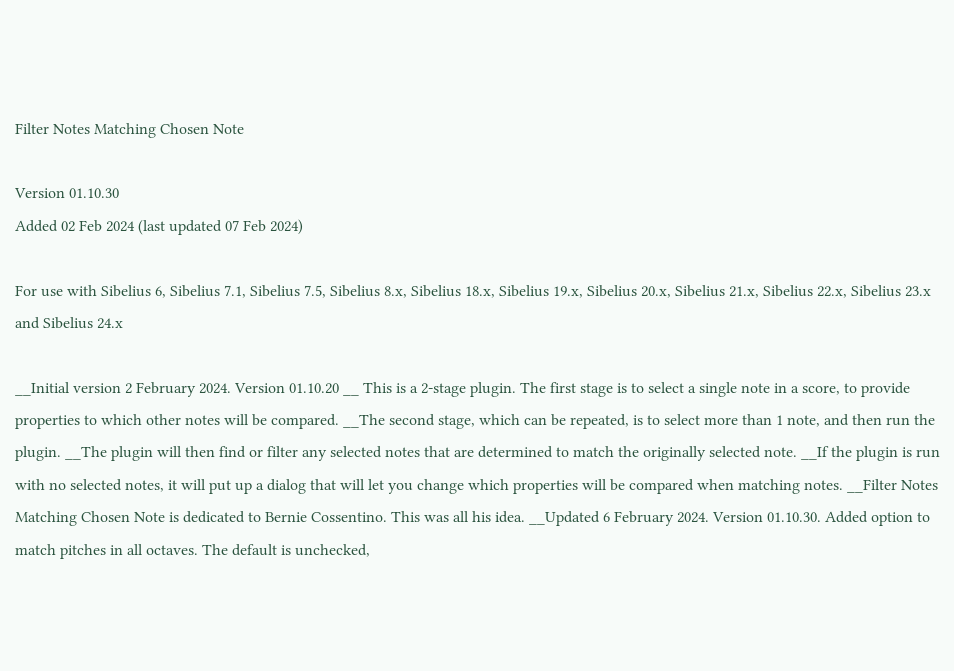Filter Notes Matching Chosen Note

Version 01.10.30
Added 02 Feb 2024 (last updated 07 Feb 2024)

For use with Sibelius 6, Sibelius 7.1, Sibelius 7.5, Sibelius 8.x, Sibelius 18.x, Sibelius 19.x, Sibelius 20.x, Sibelius 21.x, Sibelius 22.x, Sibelius 23.x and Sibelius 24.x

__Initial version 2 February 2024. Version 01.10.20 __ This is a 2-stage plugin. The first stage is to select a single note in a score, to provide properties to which other notes will be compared. __The second stage, which can be repeated, is to select more than 1 note, and then run the plugin. __The plugin will then find or filter any selected notes that are determined to match the originally selected note. __If the plugin is run with no selected notes, it will put up a dialog that will let you change which properties will be compared when matching notes. __Filter Notes Matching Chosen Note is dedicated to Bernie Cossentino. This was all his idea. __Updated 6 February 2024. Version 01.10.30. Added option to match pitches in all octaves. The default is unchecked,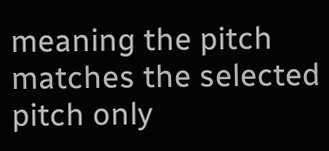meaning the pitch matches the selected pitch only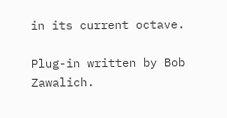in its current octave.

Plug-in written by Bob Zawalich.